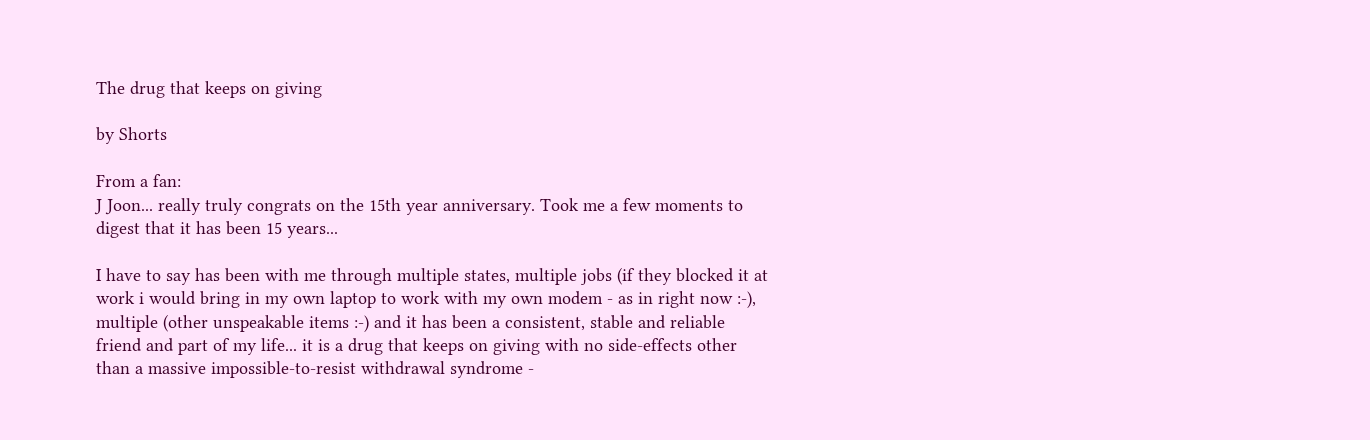The drug that keeps on giving

by Shorts

From a fan:
J Joon... really truly congrats on the 15th year anniversary. Took me a few moments to digest that it has been 15 years...

I have to say has been with me through multiple states, multiple jobs (if they blocked it at work i would bring in my own laptop to work with my own modem - as in right now :-), multiple (other unspeakable items :-) and it has been a consistent, stable and reliable friend and part of my life... it is a drug that keeps on giving with no side-effects other than a massive impossible-to-resist withdrawal syndrome -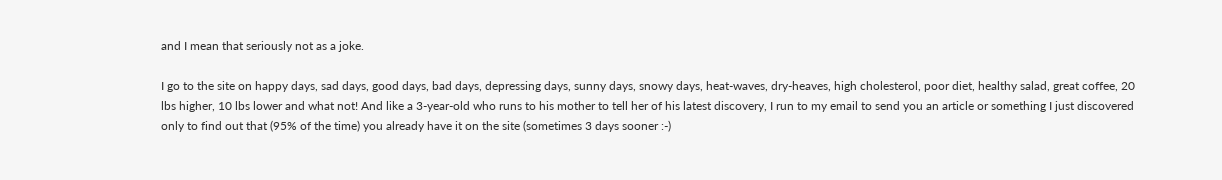and I mean that seriously not as a joke.

I go to the site on happy days, sad days, good days, bad days, depressing days, sunny days, snowy days, heat-waves, dry-heaves, high cholesterol, poor diet, healthy salad, great coffee, 20 lbs higher, 10 lbs lower and what not! And like a 3-year-old who runs to his mother to tell her of his latest discovery, I run to my email to send you an article or something I just discovered only to find out that (95% of the time) you already have it on the site (sometimes 3 days sooner :-)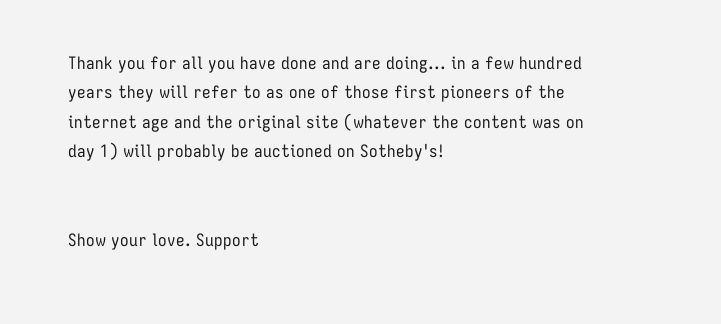Thank you for all you have done and are doing... in a few hundred years they will refer to as one of those first pioneers of the internet age and the original site (whatever the content was on day 1) will probably be auctioned on Sotheby's!


Show your love. Support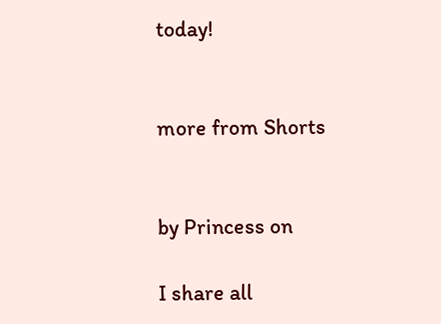today!


more from Shorts


by Princess on

I share all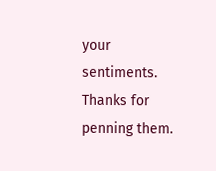your sentiments. Thanks for penning them.